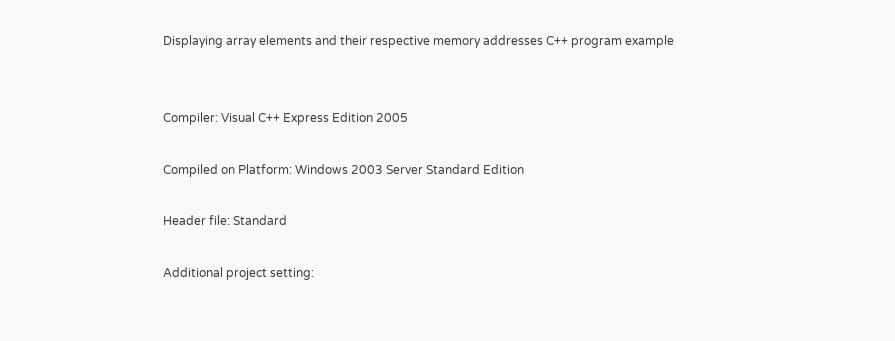Displaying array elements and their respective memory addresses C++ program example


Compiler: Visual C++ Express Edition 2005

Compiled on Platform: Windows 2003 Server Standard Edition

Header file: Standard

Additional project setting: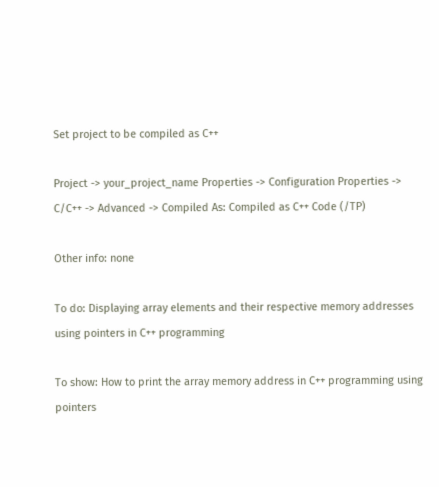Set project to be compiled as C++

Project -> your_project_name Properties -> Configuration Properties -> C/C++ -> Advanced -> Compiled As: Compiled as C++ Code (/TP)

Other info: none

To do: Displaying array elements and their respective memory addresses using pointers in C++ programming

To show: How to print the array memory address in C++ programming using pointers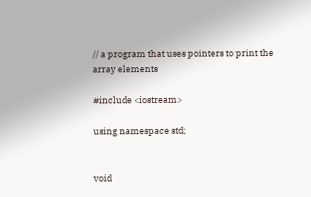// a program that uses pointers to print the array elements

#include <iostream>

using namespace std;


void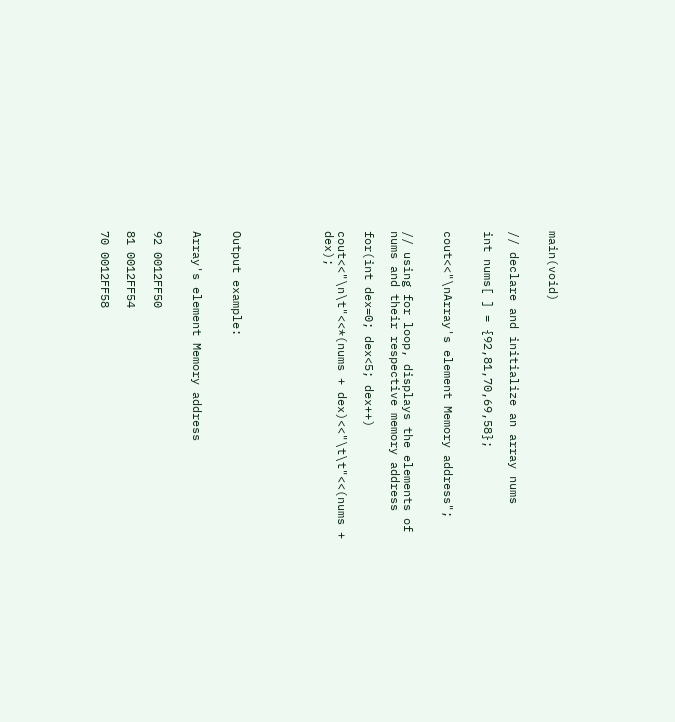main(void)


// declare and initialize an array nums

int nums[ ] = {92,81,70,69,58};


cout<<"\nArray's element Memory address";


// using for loop, displays the elements of nums and their respective memory address

for(int dex=0; dex<5; dex++)

cout<<"\n\t"<<*(nums + dex)<<"\t\t"<<(nums + dex);






Output example:


Array's element Memory address


92 0012FF50

81 0012FF54

70 0012FF58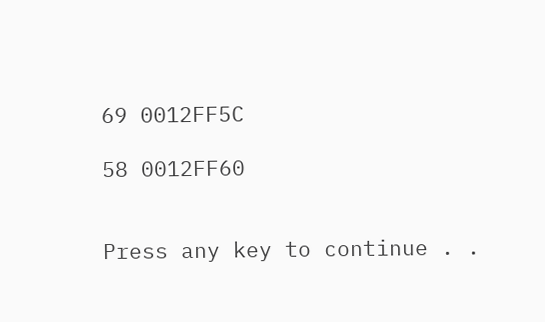69 0012FF5C

58 0012FF60


Press any key to continue . .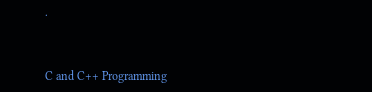.



C and C++ Programming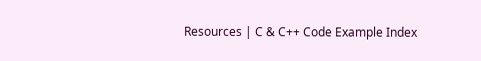Resources | C & C++ Code Example Index